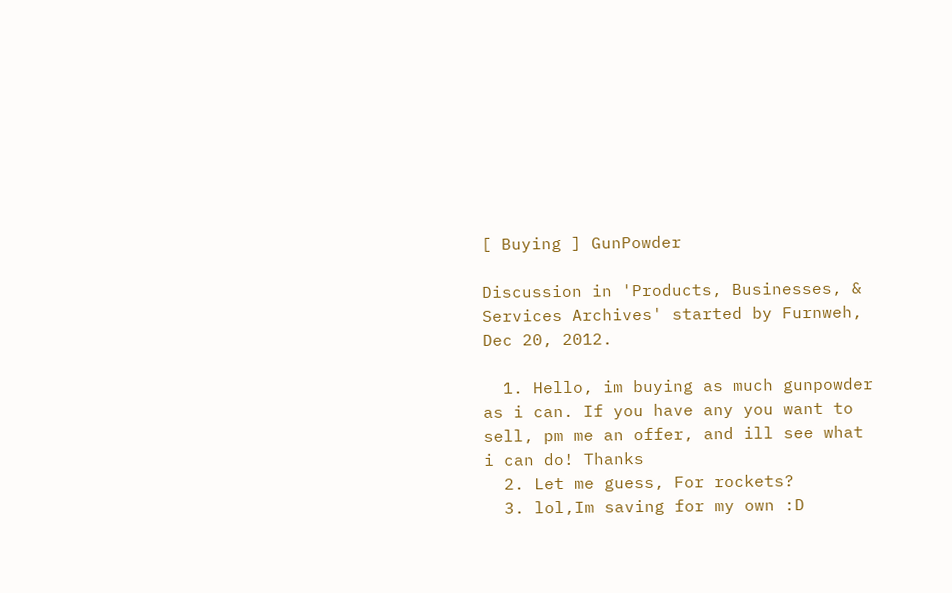[ Buying ] GunPowder

Discussion in 'Products, Businesses, & Services Archives' started by Furnweh, Dec 20, 2012.

  1. Hello, im buying as much gunpowder as i can. If you have any you want to sell, pm me an offer, and ill see what i can do! Thanks
  2. Let me guess, For rockets?
  3. lol,Im saving for my own :D